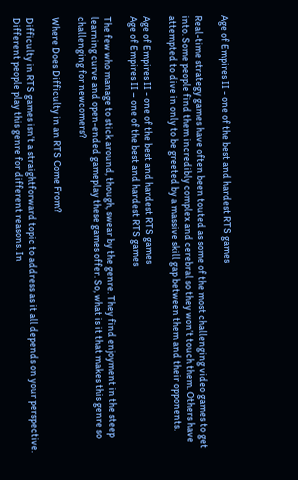Age of Empires II - one of the best and hardest RTS games

Real-time strategy games have often been touted as some of the most challenging video games to get into. Some people find them incredibly complex and cerebral so they won’t touch them. Others have attempted to dive in only to be greeted by a massive skill gap between them and their opponents.

Age of Empires II - one of the best and hardest RTS games
Age of Empires II – one of the best and hardest RTS games

The few who manage to stick around, though, swear by the genre. They find enjoyment in the steep learning curve and open-ended gameplay these games offer. So, what is it that makes this genre so challenging for newcomers?

Where Does Difficulty in an RTS Come From?

Difficulty in RTS games isn’t a straightforward topic to address as it all depends on your perspective. Different people play this genre for different reasons. In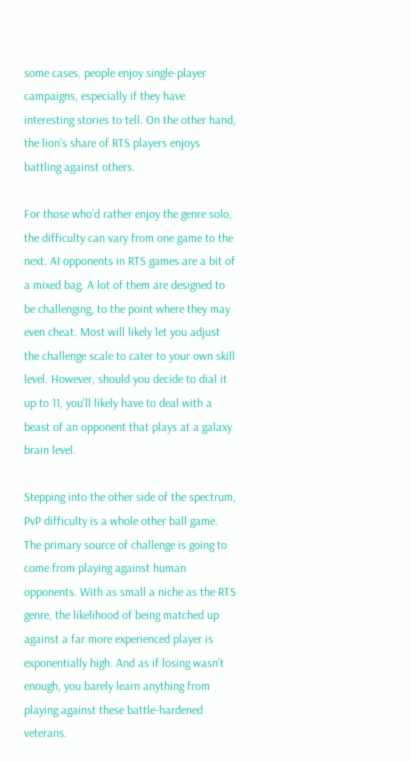some cases, people enjoy single-player campaigns, especially if they have interesting stories to tell. On the other hand, the lion’s share of RTS players enjoys battling against others.

For those who’d rather enjoy the genre solo, the difficulty can vary from one game to the next. AI opponents in RTS games are a bit of a mixed bag. A lot of them are designed to be challenging, to the point where they may even cheat. Most will likely let you adjust the challenge scale to cater to your own skill level. However, should you decide to dial it up to 11, you’ll likely have to deal with a beast of an opponent that plays at a galaxy brain level.

Stepping into the other side of the spectrum, PvP difficulty is a whole other ball game. The primary source of challenge is going to come from playing against human opponents. With as small a niche as the RTS genre, the likelihood of being matched up against a far more experienced player is exponentially high. And as if losing wasn’t enough, you barely learn anything from playing against these battle-hardened veterans.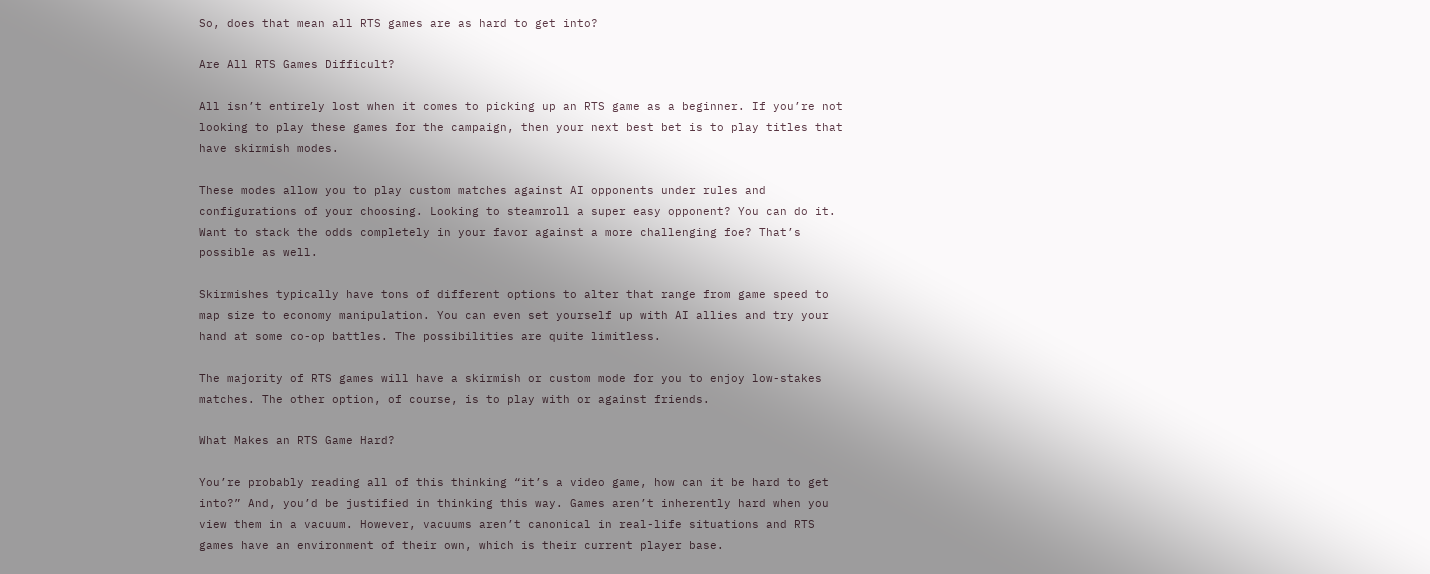So, does that mean all RTS games are as hard to get into?

Are All RTS Games Difficult?

All isn’t entirely lost when it comes to picking up an RTS game as a beginner. If you’re not looking to play these games for the campaign, then your next best bet is to play titles that have skirmish modes.

These modes allow you to play custom matches against AI opponents under rules and configurations of your choosing. Looking to steamroll a super easy opponent? You can do it. Want to stack the odds completely in your favor against a more challenging foe? That’s possible as well.

Skirmishes typically have tons of different options to alter that range from game speed to map size to economy manipulation. You can even set yourself up with AI allies and try your hand at some co-op battles. The possibilities are quite limitless.

The majority of RTS games will have a skirmish or custom mode for you to enjoy low-stakes matches. The other option, of course, is to play with or against friends.

What Makes an RTS Game Hard?

You’re probably reading all of this thinking “it’s a video game, how can it be hard to get into?” And, you’d be justified in thinking this way. Games aren’t inherently hard when you view them in a vacuum. However, vacuums aren’t canonical in real-life situations and RTS games have an environment of their own, which is their current player base.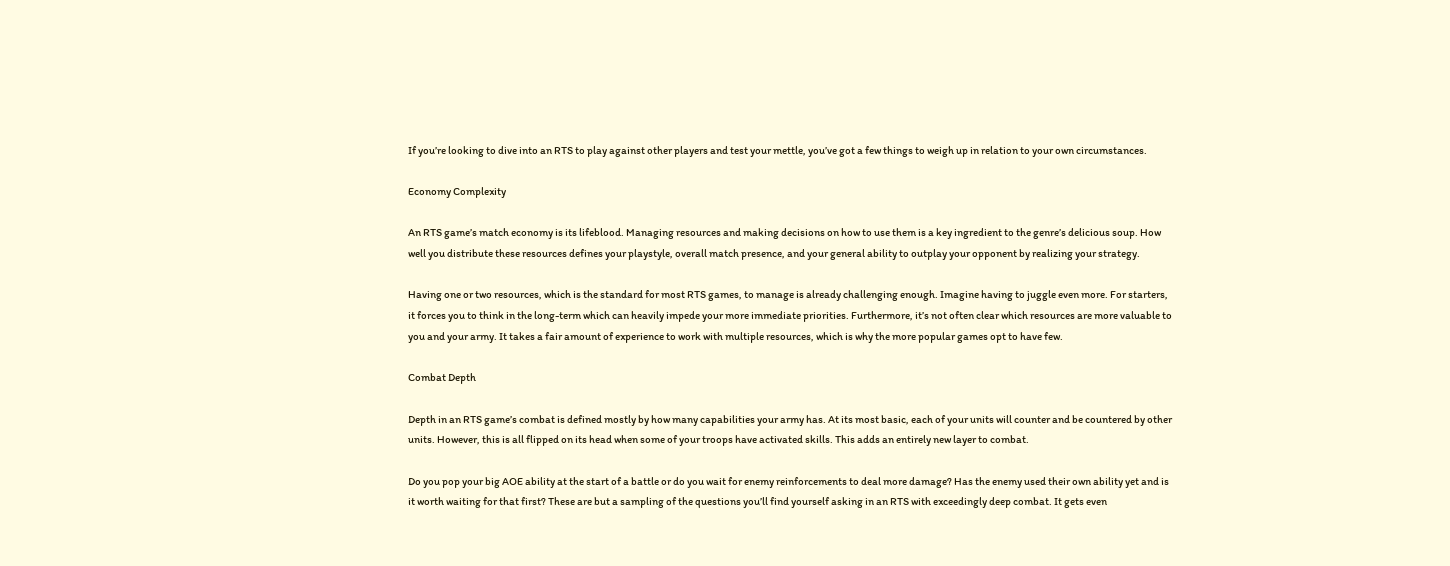If you’re looking to dive into an RTS to play against other players and test your mettle, you’ve got a few things to weigh up in relation to your own circumstances.

Economy Complexity

An RTS game’s match economy is its lifeblood. Managing resources and making decisions on how to use them is a key ingredient to the genre’s delicious soup. How well you distribute these resources defines your playstyle, overall match presence, and your general ability to outplay your opponent by realizing your strategy.

Having one or two resources, which is the standard for most RTS games, to manage is already challenging enough. Imagine having to juggle even more. For starters, it forces you to think in the long-term which can heavily impede your more immediate priorities. Furthermore, it’s not often clear which resources are more valuable to you and your army. It takes a fair amount of experience to work with multiple resources, which is why the more popular games opt to have few.

Combat Depth

Depth in an RTS game’s combat is defined mostly by how many capabilities your army has. At its most basic, each of your units will counter and be countered by other units. However, this is all flipped on its head when some of your troops have activated skills. This adds an entirely new layer to combat.

Do you pop your big AOE ability at the start of a battle or do you wait for enemy reinforcements to deal more damage? Has the enemy used their own ability yet and is it worth waiting for that first? These are but a sampling of the questions you’ll find yourself asking in an RTS with exceedingly deep combat. It gets even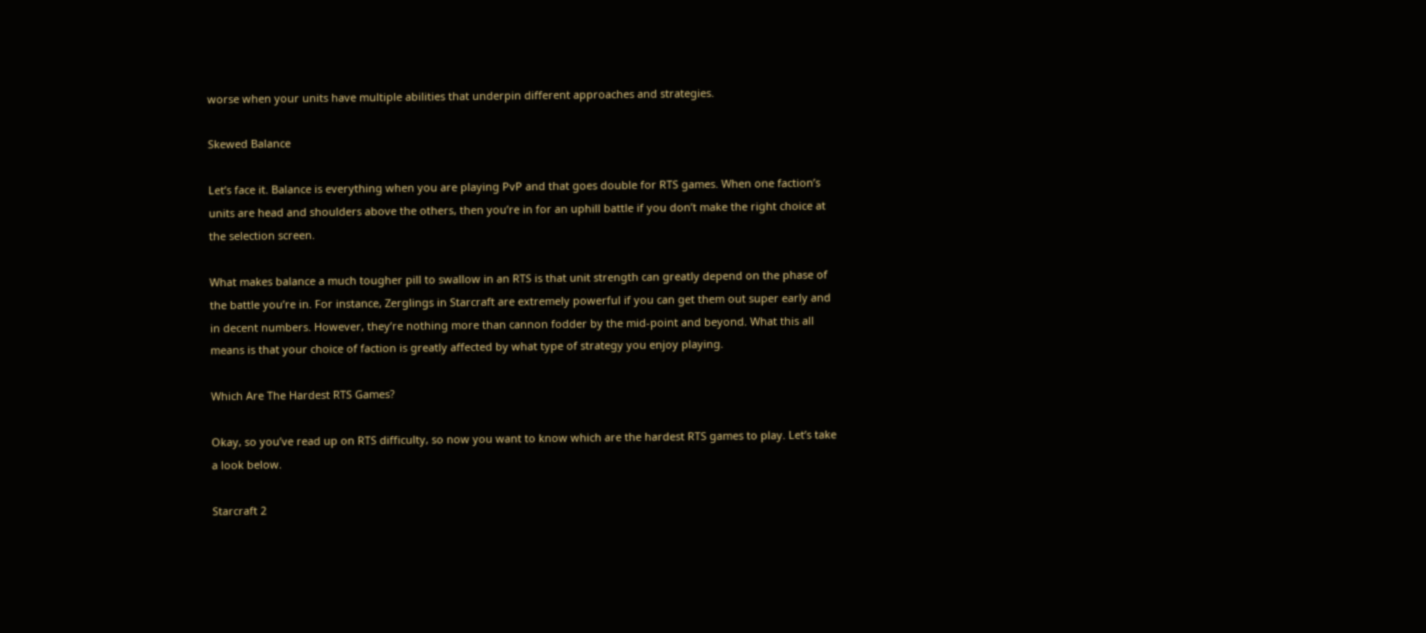worse when your units have multiple abilities that underpin different approaches and strategies.

Skewed Balance

Let’s face it. Balance is everything when you are playing PvP and that goes double for RTS games. When one faction’s units are head and shoulders above the others, then you’re in for an uphill battle if you don’t make the right choice at the selection screen.

What makes balance a much tougher pill to swallow in an RTS is that unit strength can greatly depend on the phase of the battle you’re in. For instance, Zerglings in Starcraft are extremely powerful if you can get them out super early and in decent numbers. However, they’re nothing more than cannon fodder by the mid-point and beyond. What this all means is that your choice of faction is greatly affected by what type of strategy you enjoy playing.

Which Are The Hardest RTS Games?

Okay, so you’ve read up on RTS difficulty, so now you want to know which are the hardest RTS games to play. Let’s take a look below.

Starcraft 2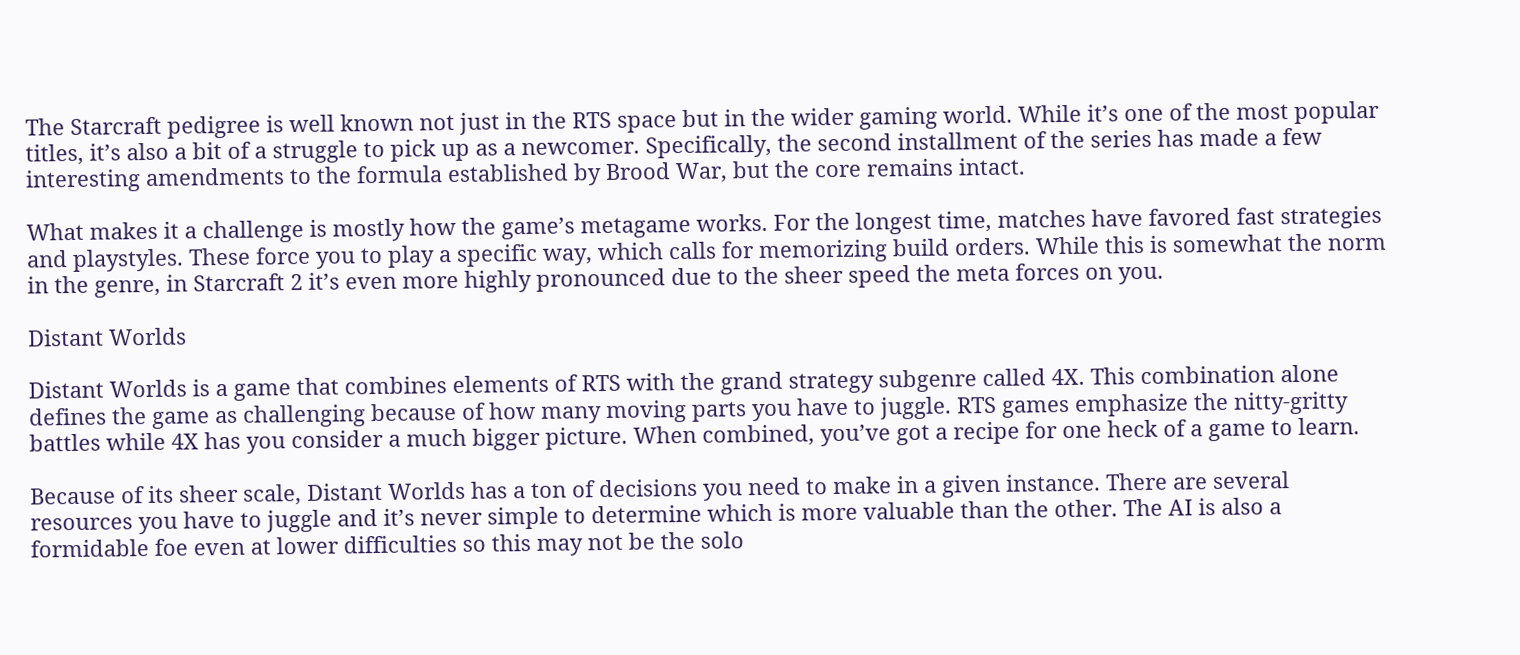The Starcraft pedigree is well known not just in the RTS space but in the wider gaming world. While it’s one of the most popular titles, it’s also a bit of a struggle to pick up as a newcomer. Specifically, the second installment of the series has made a few interesting amendments to the formula established by Brood War, but the core remains intact.

What makes it a challenge is mostly how the game’s metagame works. For the longest time, matches have favored fast strategies and playstyles. These force you to play a specific way, which calls for memorizing build orders. While this is somewhat the norm in the genre, in Starcraft 2 it’s even more highly pronounced due to the sheer speed the meta forces on you.

Distant Worlds

Distant Worlds is a game that combines elements of RTS with the grand strategy subgenre called 4X. This combination alone defines the game as challenging because of how many moving parts you have to juggle. RTS games emphasize the nitty-gritty battles while 4X has you consider a much bigger picture. When combined, you’ve got a recipe for one heck of a game to learn.

Because of its sheer scale, Distant Worlds has a ton of decisions you need to make in a given instance. There are several resources you have to juggle and it’s never simple to determine which is more valuable than the other. The AI is also a formidable foe even at lower difficulties so this may not be the solo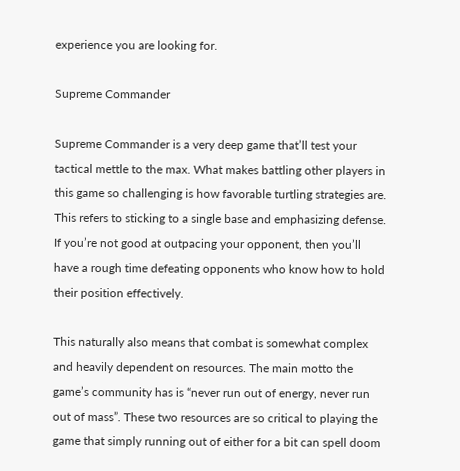experience you are looking for.

Supreme Commander

Supreme Commander is a very deep game that’ll test your tactical mettle to the max. What makes battling other players in this game so challenging is how favorable turtling strategies are. This refers to sticking to a single base and emphasizing defense. If you’re not good at outpacing your opponent, then you’ll have a rough time defeating opponents who know how to hold their position effectively.

This naturally also means that combat is somewhat complex and heavily dependent on resources. The main motto the game’s community has is “never run out of energy, never run out of mass”. These two resources are so critical to playing the game that simply running out of either for a bit can spell doom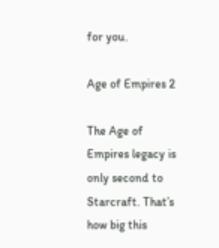for you.

Age of Empires 2

The Age of Empires legacy is only second to Starcraft. That’s how big this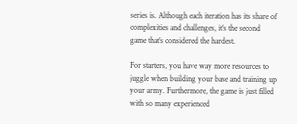series is. Although each iteration has its share of complexities and challenges, it’s the second game that’s considered the hardest.

For starters, you have way more resources to juggle when building your base and training up your army. Furthermore, the game is just filled with so many experienced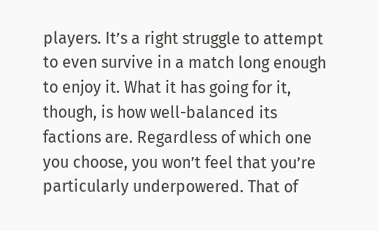players. It’s a right struggle to attempt to even survive in a match long enough to enjoy it. What it has going for it, though, is how well-balanced its factions are. Regardless of which one you choose, you won’t feel that you’re particularly underpowered. That of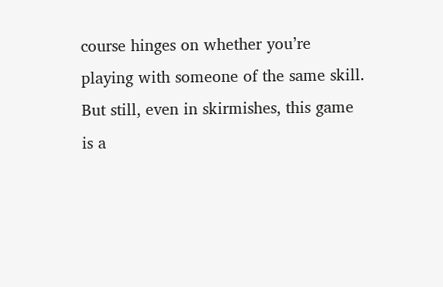course hinges on whether you’re playing with someone of the same skill. But still, even in skirmishes, this game is a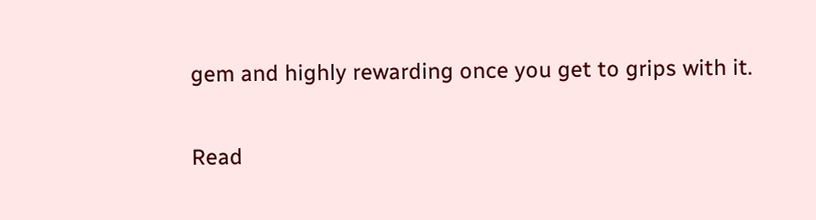gem and highly rewarding once you get to grips with it.

Read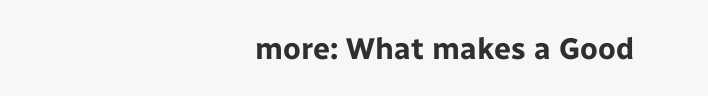more: What makes a Good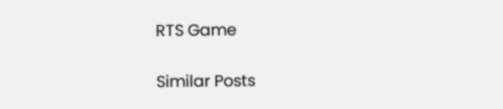RTS Game

Similar Posts